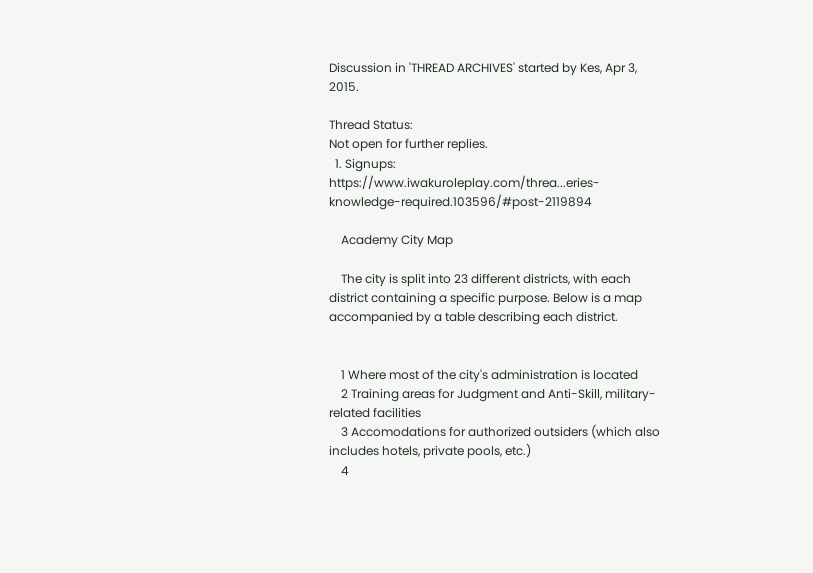Discussion in 'THREAD ARCHIVES' started by Kes, Apr 3, 2015.

Thread Status:
Not open for further replies.
  1. Signups: https://www.iwakuroleplay.com/threa...eries-knowledge-required.103596/#post-2119894

    Academy City Map

    The city is split into 23 different districts, with each district containing a specific purpose. Below is a map accompanied by a table describing each district.


    1 Where most of the city's administration is located
    2 Training areas for Judgment and Anti-Skill, military-related facilities
    3 Accomodations for authorized outsiders (which also includes hotels, private pools, etc.)
    4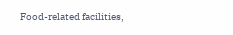Food-related facilities,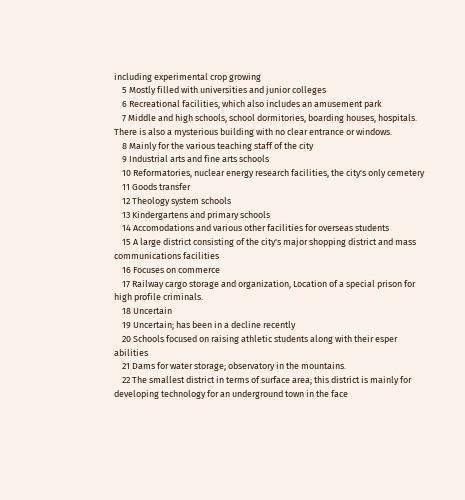including experimental crop growing
    5 Mostly filled with universities and junior colleges
    6 Recreational facilities, which also includes an amusement park
    7 Middle and high schools, school dormitories, boarding houses, hospitals. There is also a mysterious building with no clear entrance or windows.
    8 Mainly for the various teaching staff of the city
    9 Industrial arts and fine arts schools
    10 Reformatories, nuclear energy research facilities, the city's only cemetery
    11 Goods transfer
    12 Theology system schools
    13 Kindergartens and primary schools
    14 Accomodations and various other facilities for overseas students
    15 A large district consisting of the city's major shopping district and mass communications facilities
    16 Focuses on commerce
    17 Railway cargo storage and organization, Location of a special prison for high profile criminals.
    18 Uncertain
    19 Uncertain; has been in a decline recently
    20 Schools focused on raising athletic students along with their esper abilities
    21 Dams for water storage; observatory in the mountains.
    22 The smallest district in terms of surface area; this district is mainly for developing technology for an underground town in the face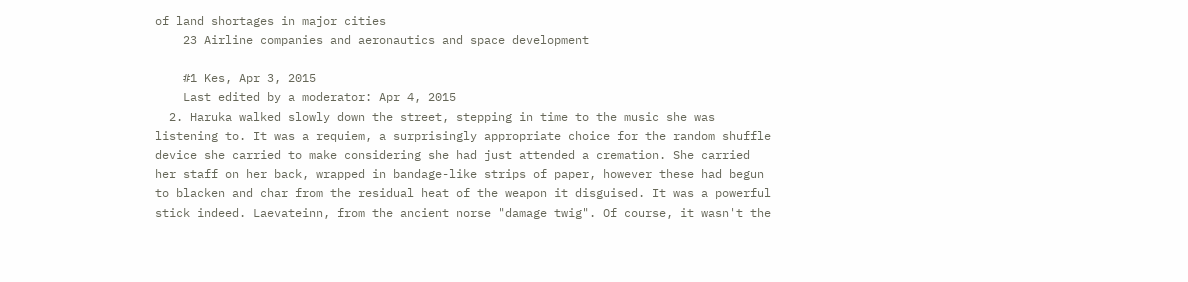of land shortages in major cities
    23 Airline companies and aeronautics and space development

    #1 Kes, Apr 3, 2015
    Last edited by a moderator: Apr 4, 2015
  2. Haruka walked slowly down the street, stepping in time to the music she was listening to. It was a requiem, a surprisingly appropriate choice for the random shuffle device she carried to make considering she had just attended a cremation. She carried her staff on her back, wrapped in bandage-like strips of paper, however these had begun to blacken and char from the residual heat of the weapon it disguised. It was a powerful stick indeed. Laevateinn, from the ancient norse "damage twig". Of course, it wasn't the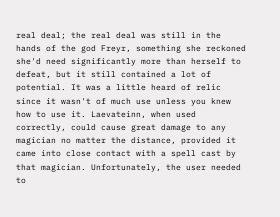real deal; the real deal was still in the hands of the god Freyr, something she reckoned she'd need significantly more than herself to defeat, but it still contained a lot of potential. It was a little heard of relic since it wasn't of much use unless you knew how to use it. Laevateinn, when used correctly, could cause great damage to any magician no matter the distance, provided it came into close contact with a spell cast by that magician. Unfortunately, the user needed to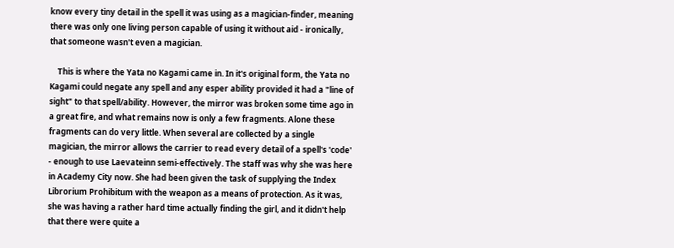know every tiny detail in the spell it was using as a magician-finder, meaning there was only one living person capable of using it without aid - ironically, that someone wasn't even a magician.

    This is where the Yata no Kagami came in. In it's original form, the Yata no Kagami could negate any spell and any esper ability provided it had a "line of sight" to that spell/ability. However, the mirror was broken some time ago in a great fire, and what remains now is only a few fragments. Alone these fragments can do very little. When several are collected by a single magician, the mirror allows the carrier to read every detail of a spell's 'code' - enough to use Laevateinn semi-effectively. The staff was why she was here in Academy City now. She had been given the task of supplying the Index Librorium Prohibitum with the weapon as a means of protection. As it was, she was having a rather hard time actually finding the girl, and it didn't help that there were quite a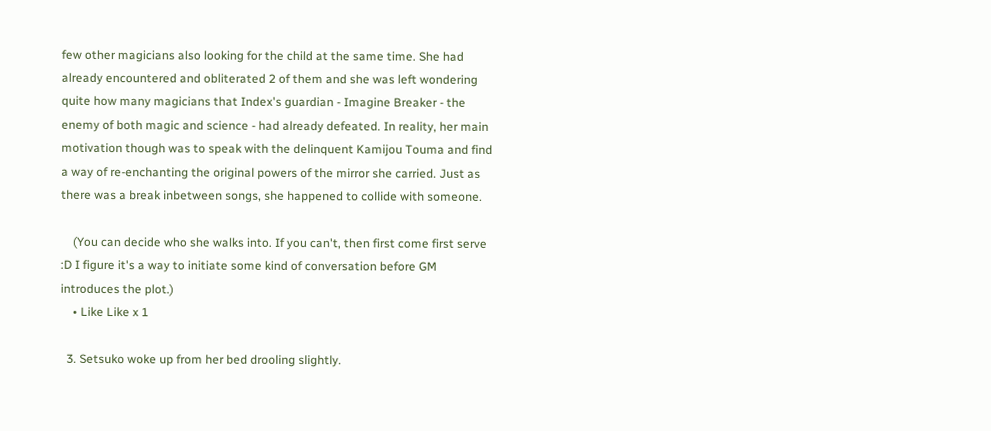few other magicians also looking for the child at the same time. She had already encountered and obliterated 2 of them and she was left wondering quite how many magicians that Index's guardian - Imagine Breaker - the enemy of both magic and science - had already defeated. In reality, her main motivation though was to speak with the delinquent Kamijou Touma and find a way of re-enchanting the original powers of the mirror she carried. Just as there was a break inbetween songs, she happened to collide with someone.

    (You can decide who she walks into. If you can't, then first come first serve :D I figure it's a way to initiate some kind of conversation before GM introduces the plot.)
    • Like Like x 1

  3. Setsuko woke up from her bed drooling slightly.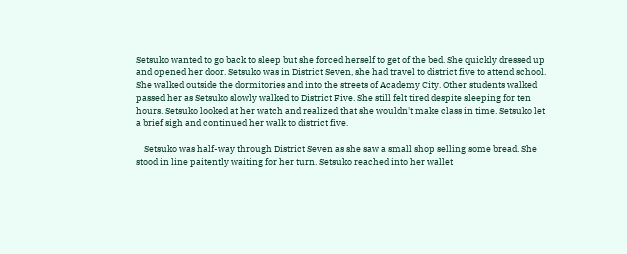Setsuko wanted to go back to sleep but she forced herself to get of the bed. She quickly dressed up and opened her door. Setsuko was in District Seven, she had travel to district five to attend school. She walked outside the dormitories and into the streets of Academy City. Other students walked passed her as Setsuko slowly walked to District Five. She still felt tired despite sleeping for ten hours. Setsuko looked at her watch and realized that she wouldn't make class in time. Setsuko let a brief sigh and continued her walk to district five.

    Setsuko was half-way through District Seven as she saw a small shop selling some bread. She stood in line paitently waiting for her turn. Setsuko reached into her wallet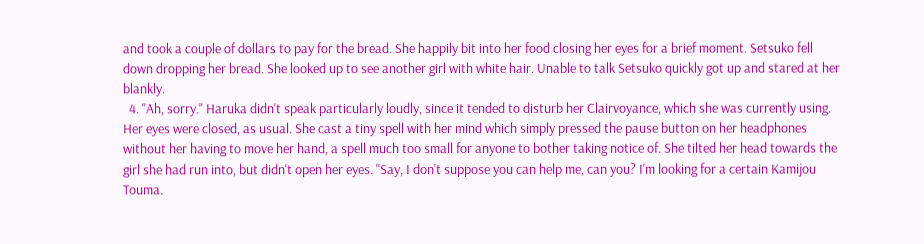and took a couple of dollars to pay for the bread. She happily bit into her food closing her eyes for a brief moment. Setsuko fell down dropping her bread. She looked up to see another girl with white hair. Unable to talk Setsuko quickly got up and stared at her blankly.
  4. "Ah, sorry." Haruka didn't speak particularly loudly, since it tended to disturb her Clairvoyance, which she was currently using. Her eyes were closed, as usual. She cast a tiny spell with her mind which simply pressed the pause button on her headphones without her having to move her hand, a spell much too small for anyone to bother taking notice of. She tilted her head towards the girl she had run into, but didn't open her eyes. "Say, I don't suppose you can help me, can you? I'm looking for a certain Kamijou Touma.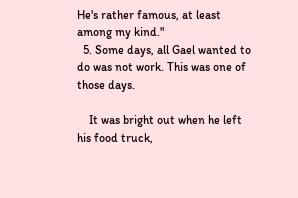He's rather famous, at least among my kind."
  5. Some days, all Gael wanted to do was not work. This was one of those days.

    It was bright out when he left his food truck,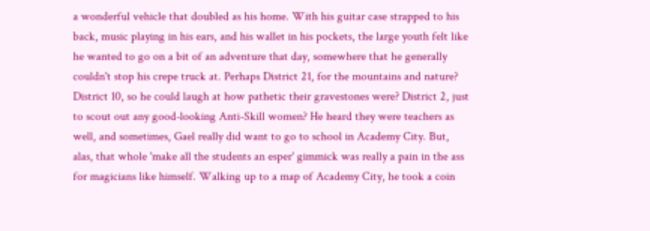a wonderful vehicle that doubled as his home. With his guitar case strapped to his back, music playing in his ears, and his wallet in his pockets, the large youth felt like he wanted to go on a bit of an adventure that day, somewhere that he generally couldn't stop his crepe truck at. Perhaps District 21, for the mountains and nature? District 10, so he could laugh at how pathetic their gravestones were? District 2, just to scout out any good-looking Anti-Skill women? He heard they were teachers as well, and sometimes, Gael really did want to go to school in Academy City. But, alas, that whole 'make all the students an esper' gimmick was really a pain in the ass for magicians like himself. Walking up to a map of Academy City, he took a coin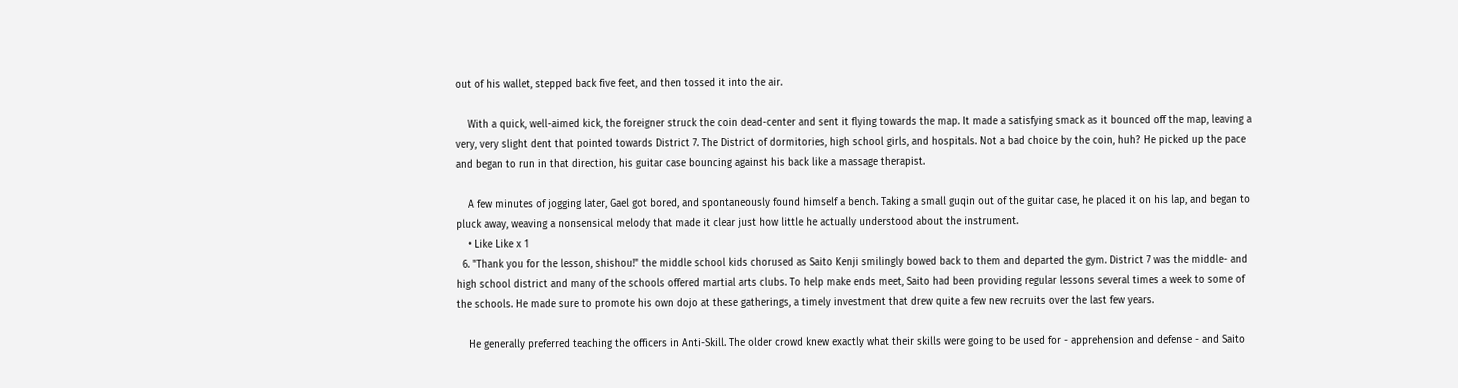out of his wallet, stepped back five feet, and then tossed it into the air.

    With a quick, well-aimed kick, the foreigner struck the coin dead-center and sent it flying towards the map. It made a satisfying smack as it bounced off the map, leaving a very, very slight dent that pointed towards District 7. The District of dormitories, high school girls, and hospitals. Not a bad choice by the coin, huh? He picked up the pace and began to run in that direction, his guitar case bouncing against his back like a massage therapist.

    A few minutes of jogging later, Gael got bored, and spontaneously found himself a bench. Taking a small guqin out of the guitar case, he placed it on his lap, and began to pluck away, weaving a nonsensical melody that made it clear just how little he actually understood about the instrument.
    • Like Like x 1
  6. "Thank you for the lesson, shishou!" the middle school kids chorused as Saito Kenji smilingly bowed back to them and departed the gym. District 7 was the middle- and high school district and many of the schools offered martial arts clubs. To help make ends meet, Saito had been providing regular lessons several times a week to some of the schools. He made sure to promote his own dojo at these gatherings, a timely investment that drew quite a few new recruits over the last few years.

    He generally preferred teaching the officers in Anti-Skill. The older crowd knew exactly what their skills were going to be used for - apprehension and defense - and Saito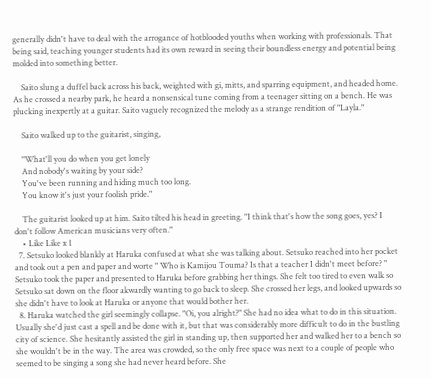generally didn't have to deal with the arrogance of hotblooded youths when working with professionals. That being said, teaching younger students had its own reward in seeing their boundless energy and potential being molded into something better.

    Saito slung a duffel back across his back, weighted with gi, mitts, and sparring equipment, and headed home. As he crossed a nearby park, he heard a nonsensical tune coming from a teenager sitting on a bench. He was plucking inexpertly at a guitar. Saito vaguely recognized the melody as a strange rendition of "Layla."

    Saito walked up to the guitarist, singing,

    "What'll you do when you get lonely
    And nobody's waiting by your side?
    You've been running and hiding much too long.
    You know it's just your foolish pride."

    The guitarist looked up at him. Saito tilted his head in greeting. "I think that's how the song goes, yes? I don't follow American musicians very often."
    • Like Like x 1
  7. Setsuko looked blankly at Haruka confused at what she was talking about. Setsuko reached into her pocket and took out a pen and paper and worte " Who is Kamijou Touma? Is that a teacher I didn't meet before? " Setsuko took the paper and presented to Haruka before grabbing her things. She felt too tired to even walk so Setsuko sat down on the floor akwardly wanting to go back to sleep. She crossed her legs, and looked upwards so she didn't have to look at Haruka or anyone that would bother her.
  8. Haruka watched the girl seemingly collapse. "Oi, you alright?" She had no idea what to do in this situation. Usually she'd just cast a spell and be done with it, but that was considerably more difficult to do in the bustling city of science. She hesitantly assisted the girl in standing up, then supported her and walked her to a bench so she wouldn't be in the way. The area was crowded, so the only free space was next to a couple of people who seemed to be singing a song she had never heard before. She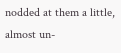nodded at them a little, almost un-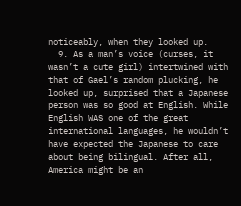noticeably, when they looked up.
  9. As a man’s voice (curses, it wasn’t a cute girl) intertwined with that of Gael’s random plucking, he looked up, surprised that a Japanese person was so good at English. While English WAS one of the great international languages, he wouldn’t have expected the Japanese to care about being bilingual. After all, America might be an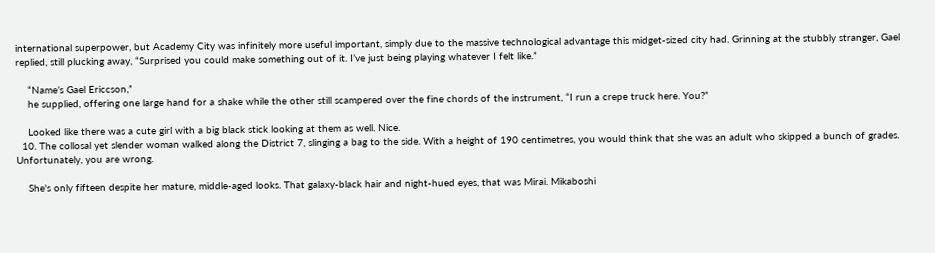international superpower, but Academy City was infinitely more useful important, simply due to the massive technological advantage this midget-sized city had. Grinning at the stubbly stranger, Gael replied, still plucking away, “Surprised you could make something out of it. I’ve just being playing whatever I felt like.”

    “Name’s Gael Ericcson,”
    he supplied, offering one large hand for a shake while the other still scampered over the fine chords of the instrument, “I run a crepe truck here. You?”

    Looked like there was a cute girl with a big black stick looking at them as well. Nice.
  10. The collosal yet slender woman walked along the District 7, slinging a bag to the side. With a height of 190 centimetres, you would think that she was an adult who skipped a bunch of grades. Unfortunately, you are wrong.

    She's only fifteen despite her mature, middle-aged looks. That galaxy-black hair and night-hued eyes, that was Mirai. Mikaboshi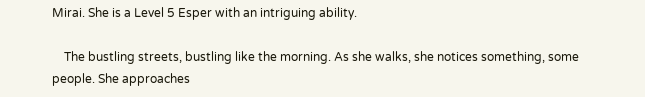Mirai. She is a Level 5 Esper with an intriguing ability.

    The bustling streets, bustling like the morning. As she walks, she notices something, some people. She approaches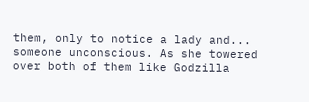them, only to notice a lady and... someone unconscious. As she towered over both of them like Godzilla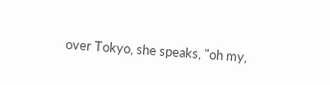over Tokyo, she speaks, "oh my,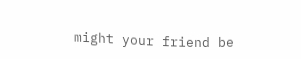might your friend be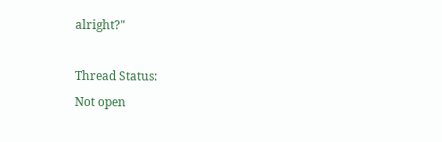alright?"

Thread Status:
Not open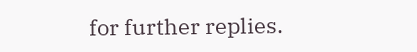for further replies.